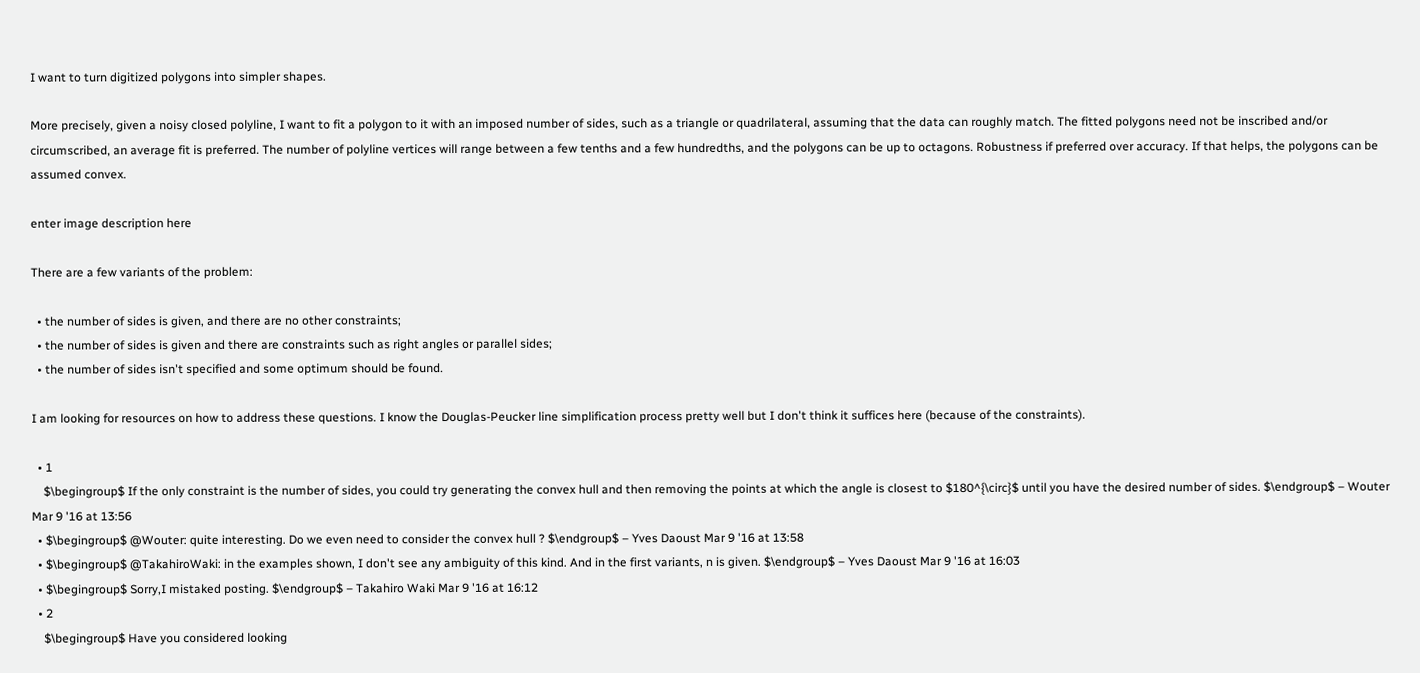I want to turn digitized polygons into simpler shapes.

More precisely, given a noisy closed polyline, I want to fit a polygon to it with an imposed number of sides, such as a triangle or quadrilateral, assuming that the data can roughly match. The fitted polygons need not be inscribed and/or circumscribed, an average fit is preferred. The number of polyline vertices will range between a few tenths and a few hundredths, and the polygons can be up to octagons. Robustness if preferred over accuracy. If that helps, the polygons can be assumed convex.

enter image description here

There are a few variants of the problem:

  • the number of sides is given, and there are no other constraints;
  • the number of sides is given and there are constraints such as right angles or parallel sides;
  • the number of sides isn't specified and some optimum should be found.

I am looking for resources on how to address these questions. I know the Douglas-Peucker line simplification process pretty well but I don't think it suffices here (because of the constraints).

  • 1
    $\begingroup$ If the only constraint is the number of sides, you could try generating the convex hull and then removing the points at which the angle is closest to $180^{\circ}$ until you have the desired number of sides. $\endgroup$ – Wouter Mar 9 '16 at 13:56
  • $\begingroup$ @Wouter: quite interesting. Do we even need to consider the convex hull ? $\endgroup$ – Yves Daoust Mar 9 '16 at 13:58
  • $\begingroup$ @TakahiroWaki: in the examples shown, I don't see any ambiguity of this kind. And in the first variants, n is given. $\endgroup$ – Yves Daoust Mar 9 '16 at 16:03
  • $\begingroup$ Sorry,I mistaked posting. $\endgroup$ – Takahiro Waki Mar 9 '16 at 16:12
  • 2
    $\begingroup$ Have you considered looking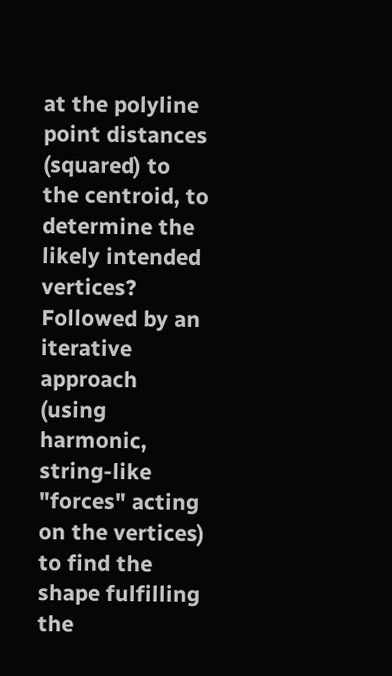at the polyline point distances (squared) to the centroid, to determine the likely intended vertices? Followed by an iterative approach (using harmonic, string-like "forces" acting on the vertices) to find the shape fulfilling the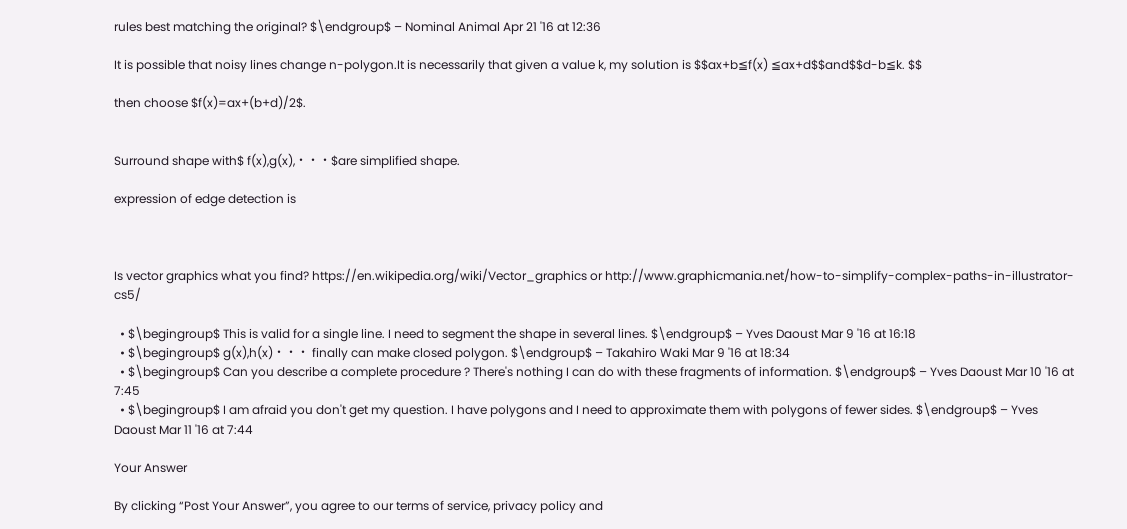rules best matching the original? $\endgroup$ – Nominal Animal Apr 21 '16 at 12:36

It is possible that noisy lines change n-polygon.It is necessarily that given a value k, my solution is $$ax+b≦f(x) ≦ax+d$$and$$d-b≦k. $$

then choose $f(x)=ax+(b+d)/2$.


Surround shape with$ f(x),g(x),・・・$are simplified shape.

expression of edge detection is



Is vector graphics what you find? https://en.wikipedia.org/wiki/Vector_graphics or http://www.graphicmania.net/how-to-simplify-complex-paths-in-illustrator-cs5/

  • $\begingroup$ This is valid for a single line. I need to segment the shape in several lines. $\endgroup$ – Yves Daoust Mar 9 '16 at 16:18
  • $\begingroup$ g(x),h(x)・・・ finally can make closed polygon. $\endgroup$ – Takahiro Waki Mar 9 '16 at 18:34
  • $\begingroup$ Can you describe a complete procedure ? There's nothing I can do with these fragments of information. $\endgroup$ – Yves Daoust Mar 10 '16 at 7:45
  • $\begingroup$ I am afraid you don't get my question. I have polygons and I need to approximate them with polygons of fewer sides. $\endgroup$ – Yves Daoust Mar 11 '16 at 7:44

Your Answer

By clicking “Post Your Answer”, you agree to our terms of service, privacy policy and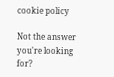cookie policy

Not the answer you're looking for?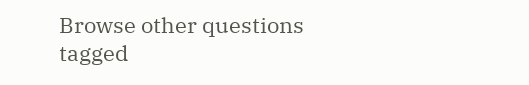Browse other questions tagged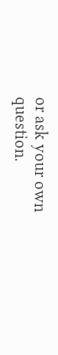or ask your own question.